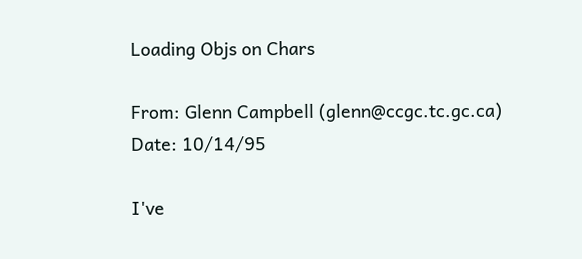Loading Objs on Chars

From: Glenn Campbell (glenn@ccgc.tc.gc.ca)
Date: 10/14/95

I've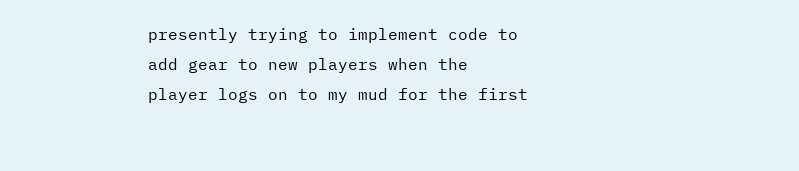presently trying to implement code to add gear to new players when the
player logs on to my mud for the first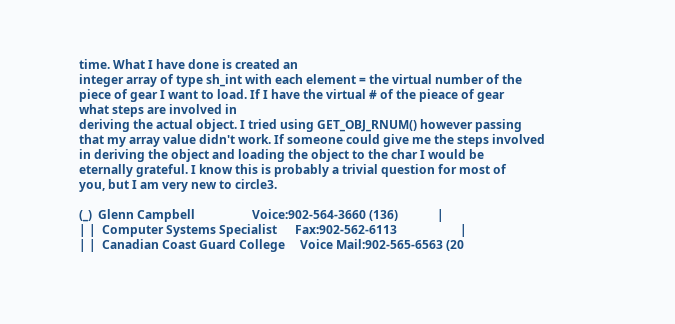time. What I have done is created an
integer array of type sh_int with each element = the virtual number of the
piece of gear I want to load. If I have the virtual # of the pieace of gear
what steps are involved in
deriving the actual object. I tried using GET_OBJ_RNUM() however passing
that my array value didn't work. If someone could give me the steps involved
in deriving the object and loading the object to the char I would be
eternally grateful. I know this is probably a trivial question for most of
you, but I am very new to circle3.

(_)  Glenn Campbell                   Voice:902-564-3660 (136)             |
| |  Computer Systems Specialist      Fax:902-562-6113                     |
| |  Canadian Coast Guard College     Voice Mail:902-565-6563 (20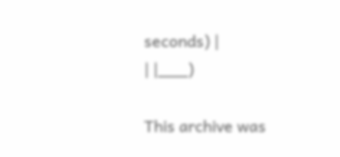seconds) |
| |___)

This archive was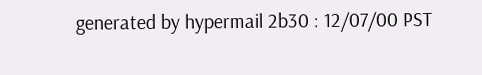generated by hypermail 2b30 : 12/07/00 PST